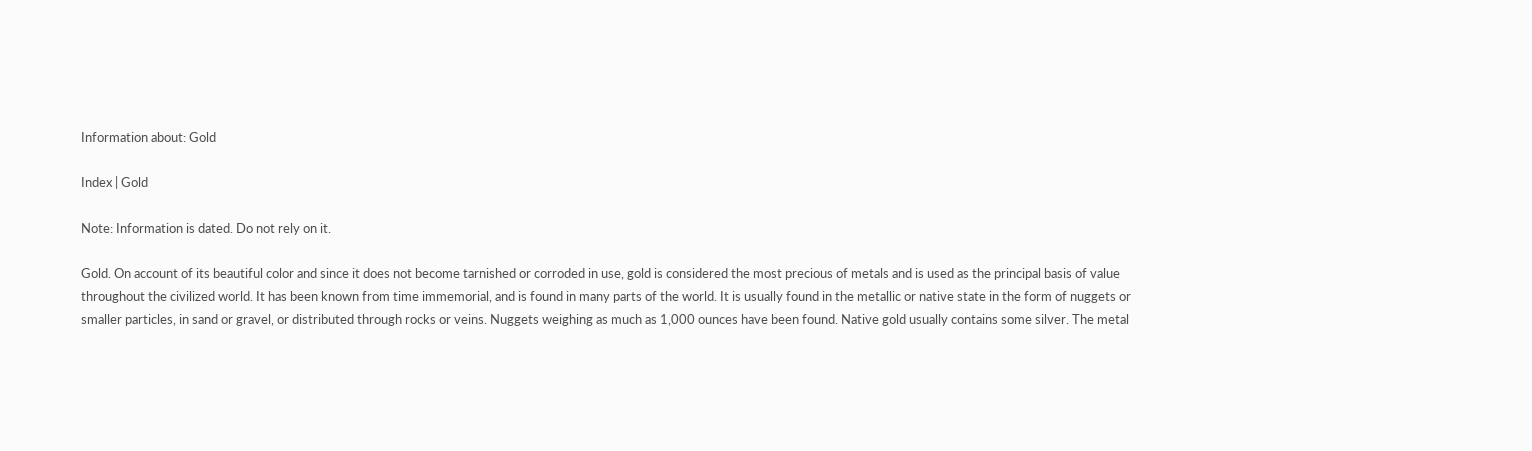Information about: Gold

Index | Gold

Note: Information is dated. Do not rely on it.

Gold. On account of its beautiful color and since it does not become tarnished or corroded in use, gold is considered the most precious of metals and is used as the principal basis of value throughout the civilized world. It has been known from time immemorial, and is found in many parts of the world. It is usually found in the metallic or native state in the form of nuggets or smaller particles, in sand or gravel, or distributed through rocks or veins. Nuggets weighing as much as 1,000 ounces have been found. Native gold usually contains some silver. The metal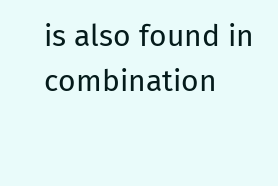is also found in combination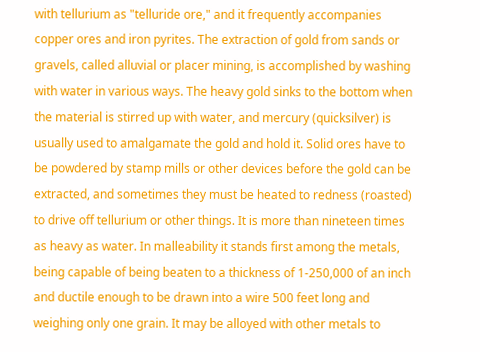with tellurium as "telluride ore," and it frequently accompanies copper ores and iron pyrites. The extraction of gold from sands or gravels, called alluvial or placer mining, is accomplished by washing with water in various ways. The heavy gold sinks to the bottom when the material is stirred up with water, and mercury (quicksilver) is usually used to amalgamate the gold and hold it. Solid ores have to be powdered by stamp mills or other devices before the gold can be extracted, and sometimes they must be heated to redness (roasted) to drive off tellurium or other things. It is more than nineteen times as heavy as water. In malleability it stands first among the metals, being capable of being beaten to a thickness of 1-250,000 of an inch and ductile enough to be drawn into a wire 500 feet long and weighing only one grain. It may be alloyed with other metals to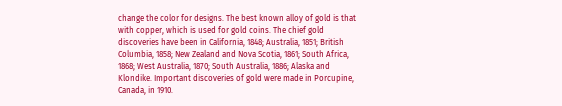change the color for designs. The best known alloy of gold is that with copper, which is used for gold coins. The chief gold discoveries have been in California, 1848; Australia, 1851; British Columbia, 1858; New Zealand and Nova Scotia, 1861; South Africa, 1868; West Australia, 1870; South Australia, 1886; Alaska and Klondike. Important discoveries of gold were made in Porcupine, Canada, in 1910.